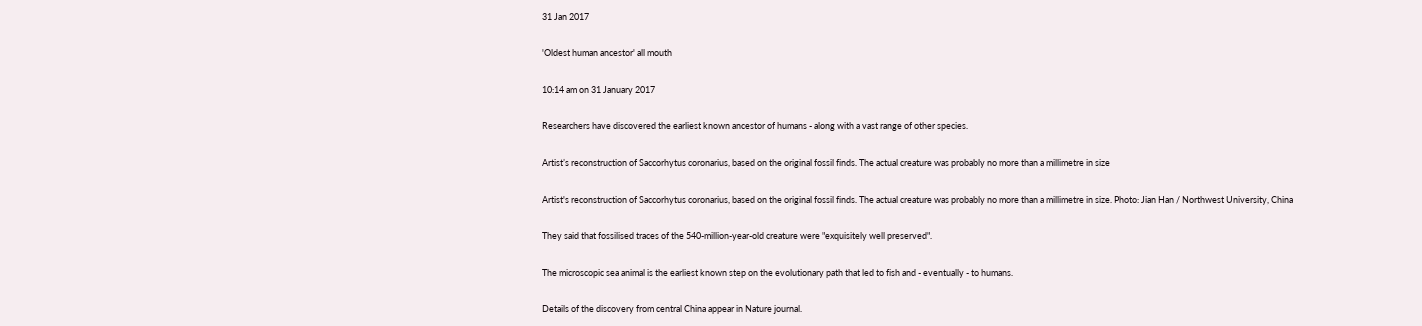31 Jan 2017

'Oldest human ancestor' all mouth

10:14 am on 31 January 2017

Researchers have discovered the earliest known ancestor of humans - along with a vast range of other species.

Artist’s reconstruction of Saccorhytus coronarius, based on the original fossil finds. The actual creature was probably no more than a millimetre in size

Artist's reconstruction of Saccorhytus coronarius, based on the original fossil finds. The actual creature was probably no more than a millimetre in size. Photo: Jian Han / Northwest University, China

They said that fossilised traces of the 540-million-year-old creature were "exquisitely well preserved".

The microscopic sea animal is the earliest known step on the evolutionary path that led to fish and - eventually - to humans.

Details of the discovery from central China appear in Nature journal.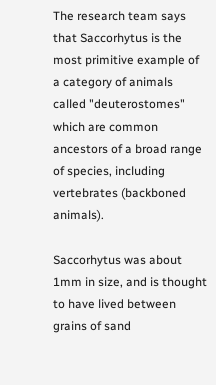The research team says that Saccorhytus is the most primitive example of a category of animals called "deuterostomes" which are common ancestors of a broad range of species, including vertebrates (backboned animals).

Saccorhytus was about 1mm in size, and is thought to have lived between grains of sand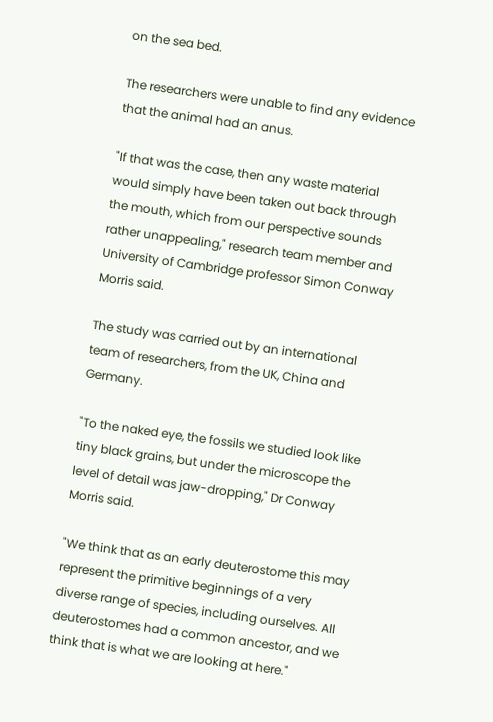on the sea bed.

The researchers were unable to find any evidence that the animal had an anus.

"If that was the case, then any waste material would simply have been taken out back through the mouth, which from our perspective sounds rather unappealing," research team member and University of Cambridge professor Simon Conway Morris said.

The study was carried out by an international team of researchers, from the UK, China and Germany.

"To the naked eye, the fossils we studied look like tiny black grains, but under the microscope the level of detail was jaw-dropping," Dr Conway Morris said.

"We think that as an early deuterostome this may represent the primitive beginnings of a very diverse range of species, including ourselves. All deuterostomes had a common ancestor, and we think that is what we are looking at here."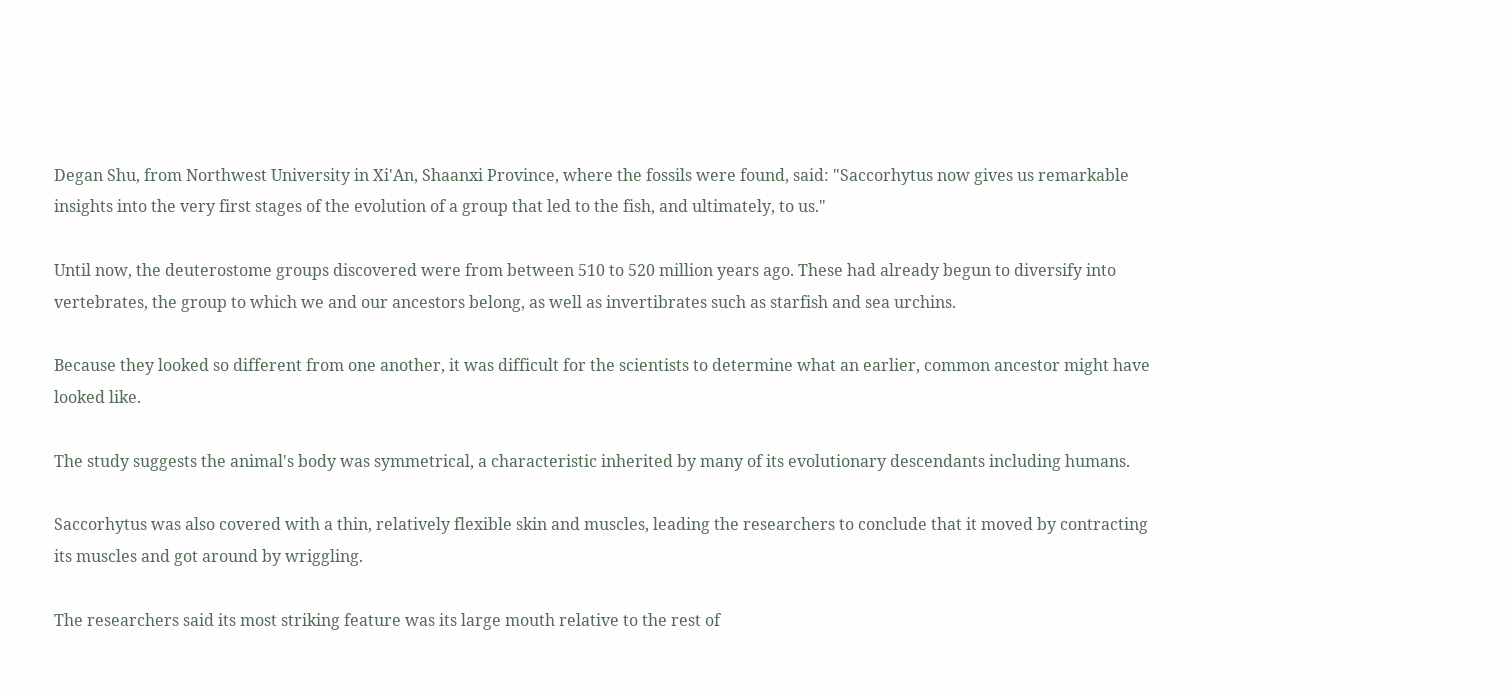Degan Shu, from Northwest University in Xi'An, Shaanxi Province, where the fossils were found, said: "Saccorhytus now gives us remarkable insights into the very first stages of the evolution of a group that led to the fish, and ultimately, to us."

Until now, the deuterostome groups discovered were from between 510 to 520 million years ago. These had already begun to diversify into vertebrates, the group to which we and our ancestors belong, as well as invertibrates such as starfish and sea urchins.

Because they looked so different from one another, it was difficult for the scientists to determine what an earlier, common ancestor might have looked like.

The study suggests the animal's body was symmetrical, a characteristic inherited by many of its evolutionary descendants including humans.

Saccorhytus was also covered with a thin, relatively flexible skin and muscles, leading the researchers to conclude that it moved by contracting its muscles and got around by wriggling.

The researchers said its most striking feature was its large mouth relative to the rest of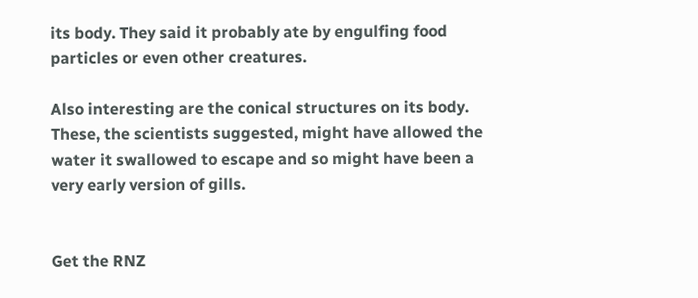its body. They said it probably ate by engulfing food particles or even other creatures.

Also interesting are the conical structures on its body. These, the scientists suggested, might have allowed the water it swallowed to escape and so might have been a very early version of gills.


Get the RNZ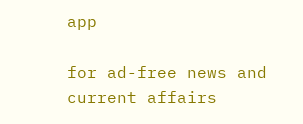app

for ad-free news and current affairs